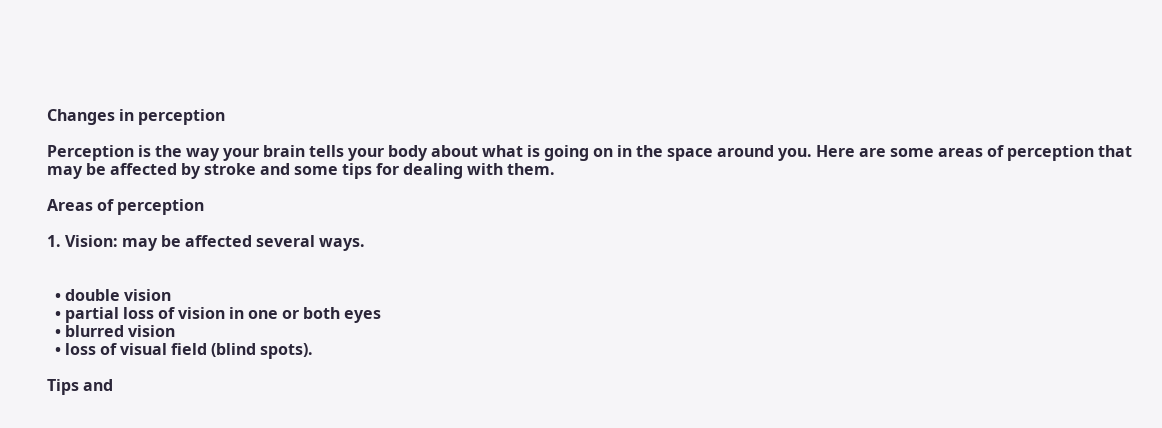Changes in perception

Perception is the way your brain tells your body about what is going on in the space around you. Here are some areas of perception that may be affected by stroke and some tips for dealing with them.

Areas of perception

1. Vision: may be affected several ways.


  • double vision
  • partial loss of vision in one or both eyes
  • blurred vision
  • loss of visual field (blind spots).

Tips and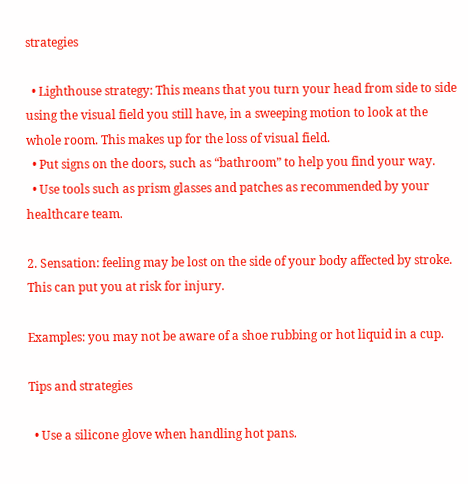strategies

  • Lighthouse strategy: This means that you turn your head from side to side using the visual field you still have, in a sweeping motion to look at the whole room. This makes up for the loss of visual field.
  • Put signs on the doors, such as “bathroom” to help you find your way.
  • Use tools such as prism glasses and patches as recommended by your healthcare team.

2. Sensation: feeling may be lost on the side of your body affected by stroke. This can put you at risk for injury.

Examples: you may not be aware of a shoe rubbing or hot liquid in a cup.

Tips and strategies

  • Use a silicone glove when handling hot pans.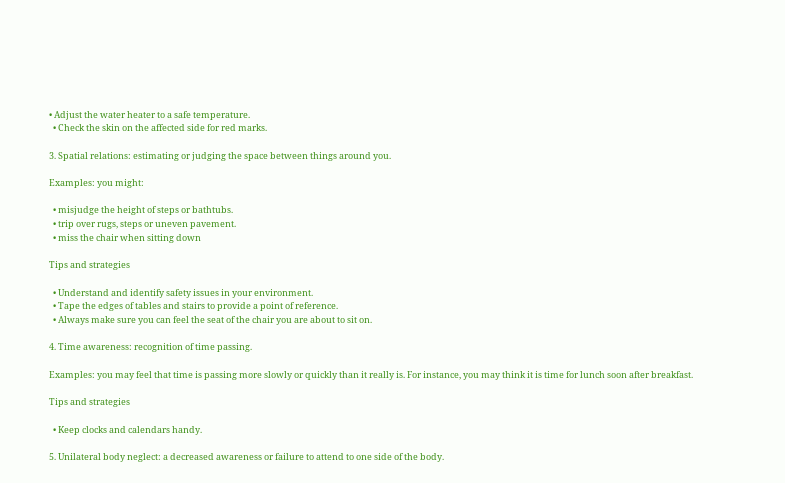• Adjust the water heater to a safe temperature.
  • Check the skin on the affected side for red marks.

3. Spatial relations: estimating or judging the space between things around you.

Examples: you might:

  • misjudge the height of steps or bathtubs.
  • trip over rugs, steps or uneven pavement.
  • miss the chair when sitting down

Tips and strategies

  • Understand and identify safety issues in your environment.
  • Tape the edges of tables and stairs to provide a point of reference.
  • Always make sure you can feel the seat of the chair you are about to sit on.

4. Time awareness: recognition of time passing.

Examples: you may feel that time is passing more slowly or quickly than it really is. For instance, you may think it is time for lunch soon after breakfast.

Tips and strategies

  • Keep clocks and calendars handy.

5. Unilateral body neglect: a decreased awareness or failure to attend to one side of the body.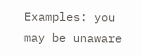Examples: you may be unaware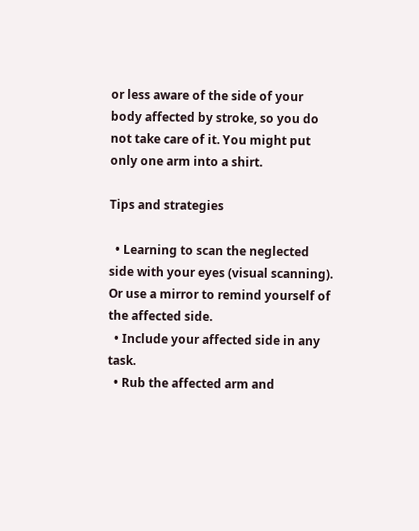or less aware of the side of your body affected by stroke, so you do not take care of it. You might put only one arm into a shirt.

Tips and strategies

  • Learning to scan the neglected side with your eyes (visual scanning). Or use a mirror to remind yourself of the affected side.
  • Include your affected side in any task.
  • Rub the affected arm and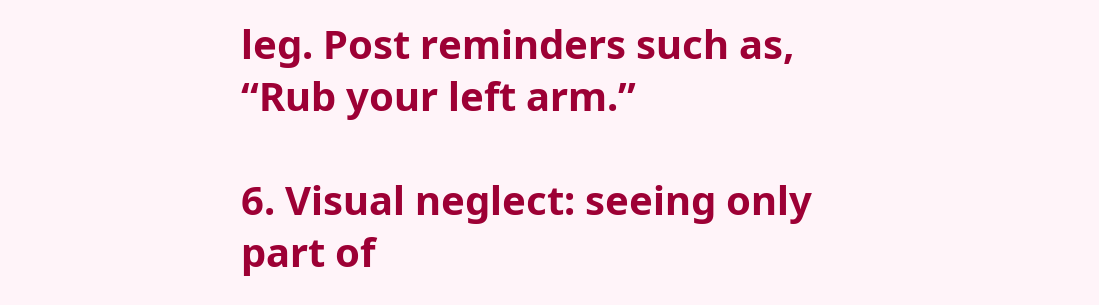leg. Post reminders such as, “Rub your left arm.”

6. Visual neglect: seeing only part of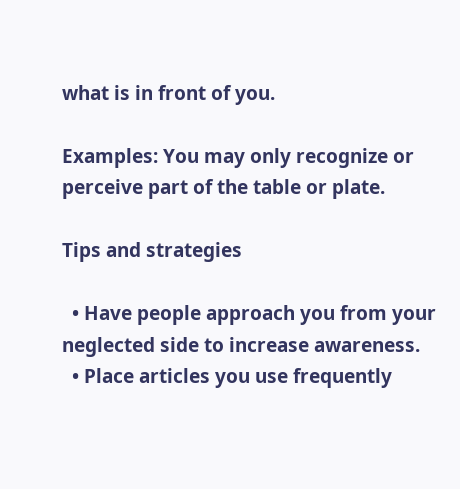what is in front of you.

Examples: You may only recognize or perceive part of the table or plate.

Tips and strategies

  • Have people approach you from your neglected side to increase awareness.
  • Place articles you use frequently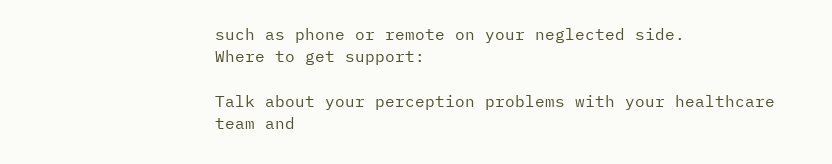such as phone or remote on your neglected side.
Where to get support:

Talk about your perception problems with your healthcare team and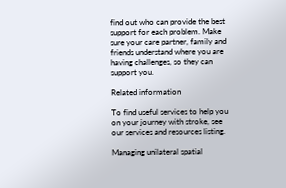find out who can provide the best support for each problem. Make sure your care partner, family and friends understand where you are having challenges, so they can support you.

Related information

To find useful services to help you on your journey with stroke, see our services and resources listing.

Managing unilateral spatial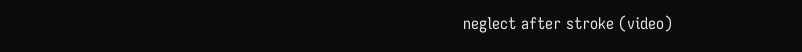neglect after stroke (video)